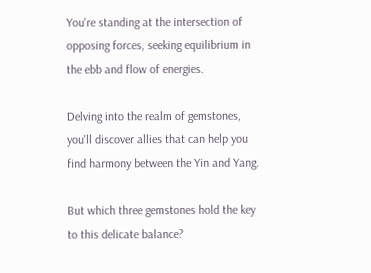You're standing at the intersection of opposing forces, seeking equilibrium in the ebb and flow of energies.

Delving into the realm of gemstones, you'll discover allies that can help you find harmony between the Yin and Yang.

But which three gemstones hold the key to this delicate balance?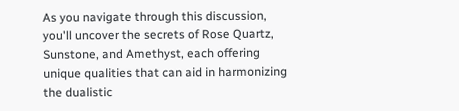As you navigate through this discussion, you'll uncover the secrets of Rose Quartz, Sunstone, and Amethyst, each offering unique qualities that can aid in harmonizing the dualistic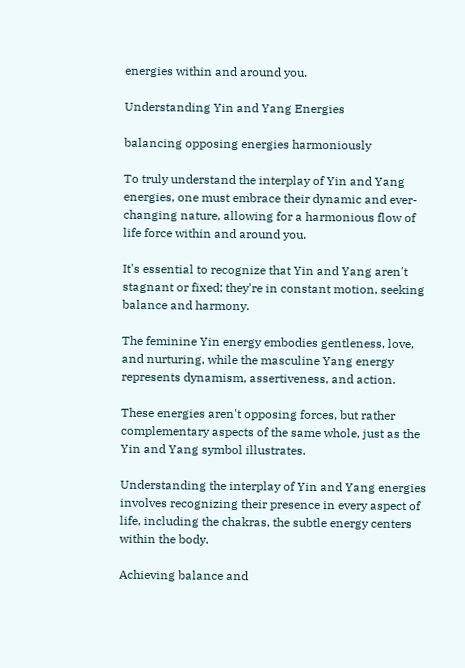energies within and around you.

Understanding Yin and Yang Energies

balancing opposing energies harmoniously

To truly understand the interplay of Yin and Yang energies, one must embrace their dynamic and ever-changing nature, allowing for a harmonious flow of life force within and around you.

It's essential to recognize that Yin and Yang aren't stagnant or fixed; they're in constant motion, seeking balance and harmony.

The feminine Yin energy embodies gentleness, love, and nurturing, while the masculine Yang energy represents dynamism, assertiveness, and action.

These energies aren't opposing forces, but rather complementary aspects of the same whole, just as the Yin and Yang symbol illustrates.

Understanding the interplay of Yin and Yang energies involves recognizing their presence in every aspect of life, including the chakras, the subtle energy centers within the body.

Achieving balance and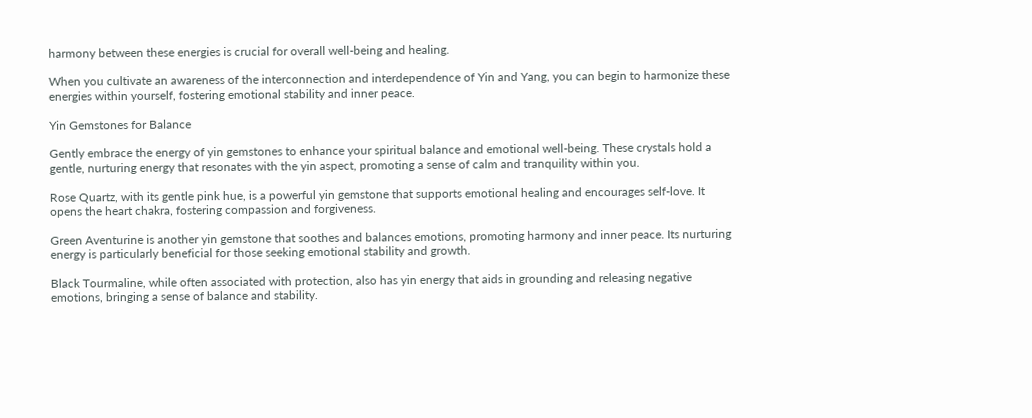harmony between these energies is crucial for overall well-being and healing.

When you cultivate an awareness of the interconnection and interdependence of Yin and Yang, you can begin to harmonize these energies within yourself, fostering emotional stability and inner peace.

Yin Gemstones for Balance

Gently embrace the energy of yin gemstones to enhance your spiritual balance and emotional well-being. These crystals hold a gentle, nurturing energy that resonates with the yin aspect, promoting a sense of calm and tranquility within you.

Rose Quartz, with its gentle pink hue, is a powerful yin gemstone that supports emotional healing and encourages self-love. It opens the heart chakra, fostering compassion and forgiveness.

Green Aventurine is another yin gemstone that soothes and balances emotions, promoting harmony and inner peace. Its nurturing energy is particularly beneficial for those seeking emotional stability and growth.

Black Tourmaline, while often associated with protection, also has yin energy that aids in grounding and releasing negative emotions, bringing a sense of balance and stability.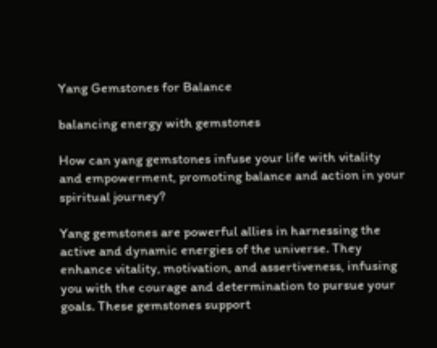Yang Gemstones for Balance

balancing energy with gemstones

How can yang gemstones infuse your life with vitality and empowerment, promoting balance and action in your spiritual journey?

Yang gemstones are powerful allies in harnessing the active and dynamic energies of the universe. They enhance vitality, motivation, and assertiveness, infusing you with the courage and determination to pursue your goals. These gemstones support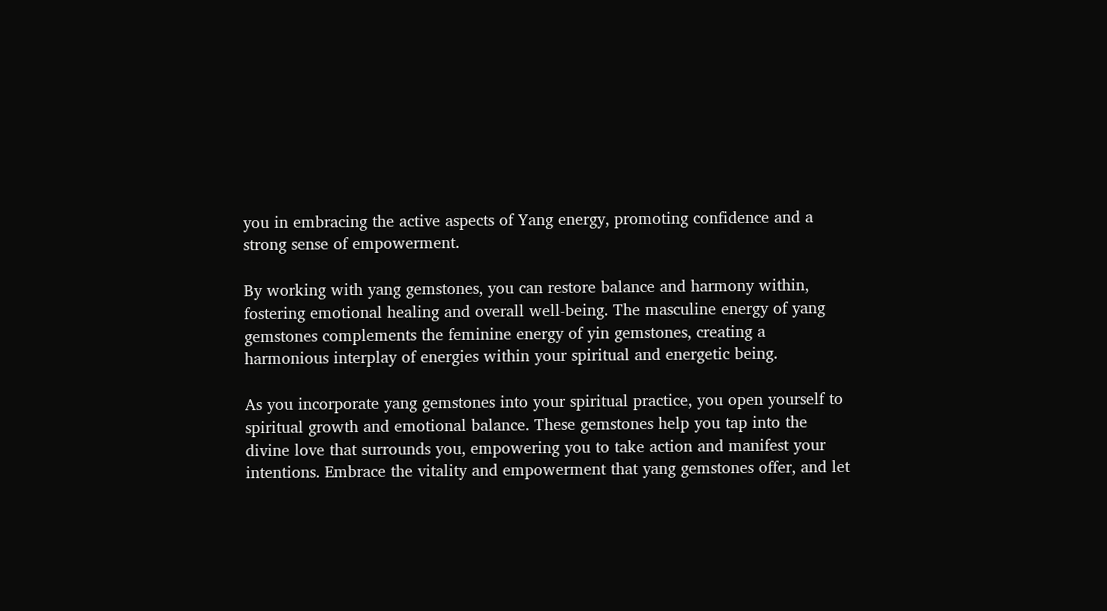you in embracing the active aspects of Yang energy, promoting confidence and a strong sense of empowerment.

By working with yang gemstones, you can restore balance and harmony within, fostering emotional healing and overall well-being. The masculine energy of yang gemstones complements the feminine energy of yin gemstones, creating a harmonious interplay of energies within your spiritual and energetic being.

As you incorporate yang gemstones into your spiritual practice, you open yourself to spiritual growth and emotional balance. These gemstones help you tap into the divine love that surrounds you, empowering you to take action and manifest your intentions. Embrace the vitality and empowerment that yang gemstones offer, and let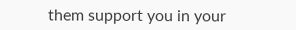them support you in your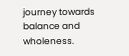journey towards balance and wholeness.